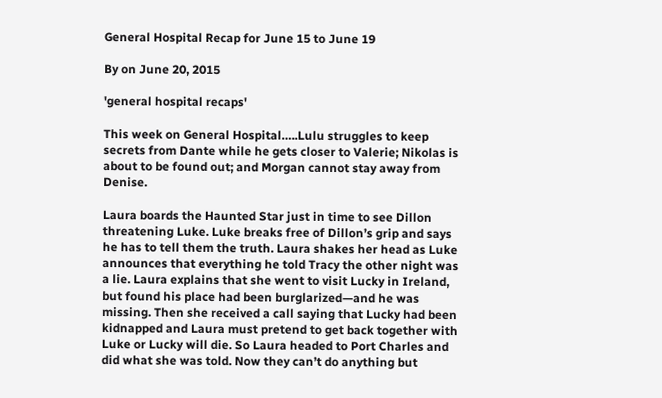General Hospital Recap for June 15 to June 19

By on June 20, 2015

'general hospital recaps'

This week on General Hospital…..Lulu struggles to keep secrets from Dante while he gets closer to Valerie; Nikolas is about to be found out; and Morgan cannot stay away from Denise.

Laura boards the Haunted Star just in time to see Dillon threatening Luke. Luke breaks free of Dillon’s grip and says he has to tell them the truth. Laura shakes her head as Luke announces that everything he told Tracy the other night was a lie. Laura explains that she went to visit Lucky in Ireland, but found his place had been burglarized—and he was missing. Then she received a call saying that Lucky had been kidnapped and Laura must pretend to get back together with Luke or Lucky will die. So Laura headed to Port Charles and did what she was told. Now they can’t do anything but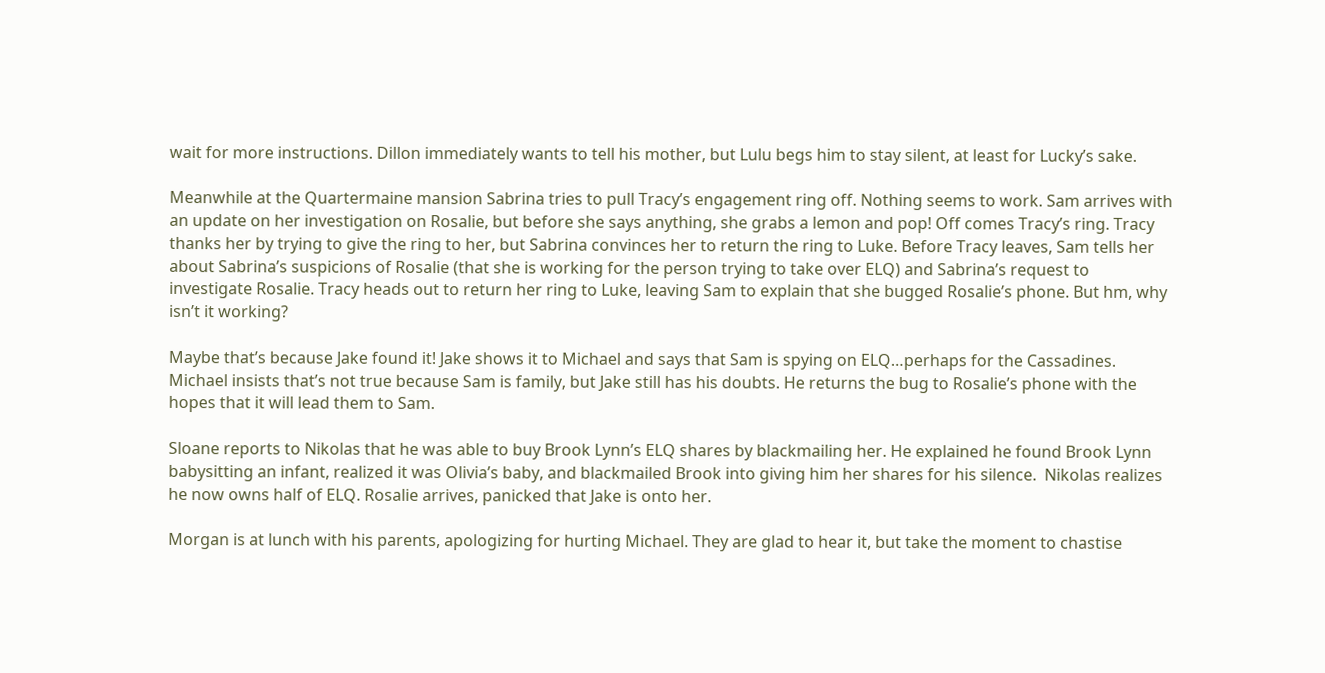wait for more instructions. Dillon immediately wants to tell his mother, but Lulu begs him to stay silent, at least for Lucky’s sake.

Meanwhile at the Quartermaine mansion Sabrina tries to pull Tracy’s engagement ring off. Nothing seems to work. Sam arrives with an update on her investigation on Rosalie, but before she says anything, she grabs a lemon and pop! Off comes Tracy’s ring. Tracy thanks her by trying to give the ring to her, but Sabrina convinces her to return the ring to Luke. Before Tracy leaves, Sam tells her about Sabrina’s suspicions of Rosalie (that she is working for the person trying to take over ELQ) and Sabrina’s request to investigate Rosalie. Tracy heads out to return her ring to Luke, leaving Sam to explain that she bugged Rosalie’s phone. But hm, why isn’t it working?

Maybe that’s because Jake found it! Jake shows it to Michael and says that Sam is spying on ELQ…perhaps for the Cassadines. Michael insists that’s not true because Sam is family, but Jake still has his doubts. He returns the bug to Rosalie’s phone with the hopes that it will lead them to Sam.

Sloane reports to Nikolas that he was able to buy Brook Lynn’s ELQ shares by blackmailing her. He explained he found Brook Lynn babysitting an infant, realized it was Olivia’s baby, and blackmailed Brook into giving him her shares for his silence.  Nikolas realizes he now owns half of ELQ. Rosalie arrives, panicked that Jake is onto her.

Morgan is at lunch with his parents, apologizing for hurting Michael. They are glad to hear it, but take the moment to chastise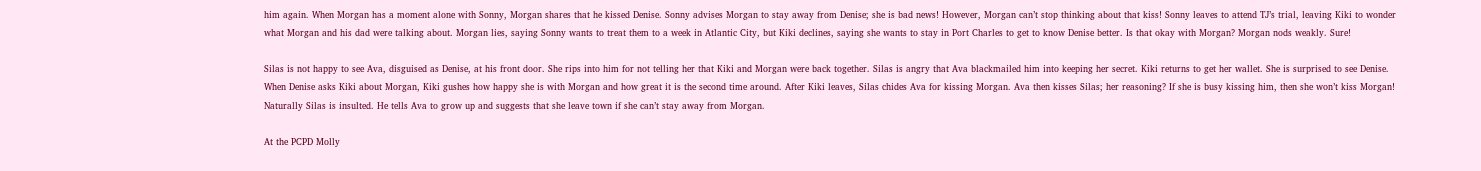him again. When Morgan has a moment alone with Sonny, Morgan shares that he kissed Denise. Sonny advises Morgan to stay away from Denise; she is bad news! However, Morgan can’t stop thinking about that kiss! Sonny leaves to attend TJ’s trial, leaving Kiki to wonder what Morgan and his dad were talking about. Morgan lies, saying Sonny wants to treat them to a week in Atlantic City, but Kiki declines, saying she wants to stay in Port Charles to get to know Denise better. Is that okay with Morgan? Morgan nods weakly. Sure!

Silas is not happy to see Ava, disguised as Denise, at his front door. She rips into him for not telling her that Kiki and Morgan were back together. Silas is angry that Ava blackmailed him into keeping her secret. Kiki returns to get her wallet. She is surprised to see Denise. When Denise asks Kiki about Morgan, Kiki gushes how happy she is with Morgan and how great it is the second time around. After Kiki leaves, Silas chides Ava for kissing Morgan. Ava then kisses Silas; her reasoning? If she is busy kissing him, then she won’t kiss Morgan! Naturally Silas is insulted. He tells Ava to grow up and suggests that she leave town if she can’t stay away from Morgan.

At the PCPD Molly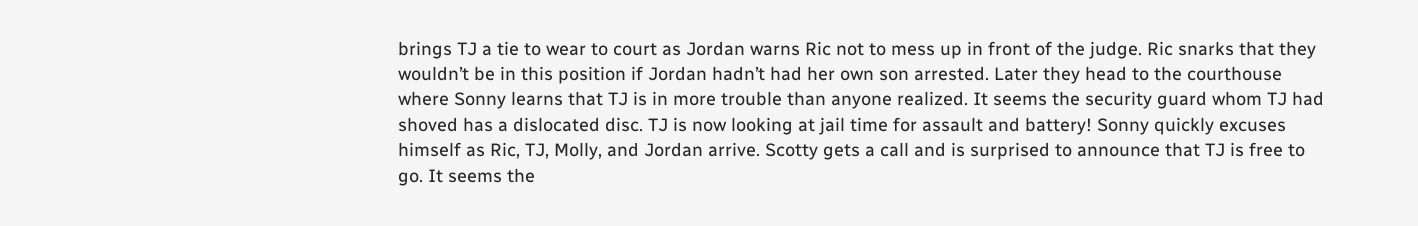brings TJ a tie to wear to court as Jordan warns Ric not to mess up in front of the judge. Ric snarks that they wouldn’t be in this position if Jordan hadn’t had her own son arrested. Later they head to the courthouse where Sonny learns that TJ is in more trouble than anyone realized. It seems the security guard whom TJ had shoved has a dislocated disc. TJ is now looking at jail time for assault and battery! Sonny quickly excuses himself as Ric, TJ, Molly, and Jordan arrive. Scotty gets a call and is surprised to announce that TJ is free to go. It seems the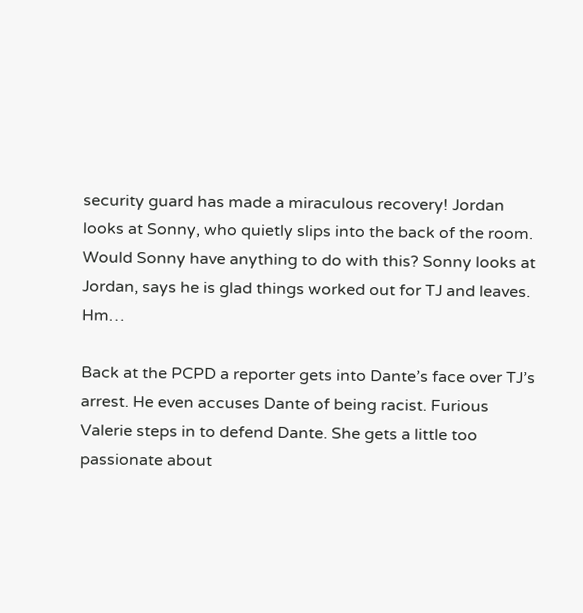security guard has made a miraculous recovery! Jordan looks at Sonny, who quietly slips into the back of the room. Would Sonny have anything to do with this? Sonny looks at Jordan, says he is glad things worked out for TJ and leaves. Hm…

Back at the PCPD a reporter gets into Dante’s face over TJ’s arrest. He even accuses Dante of being racist. Furious Valerie steps in to defend Dante. She gets a little too passionate about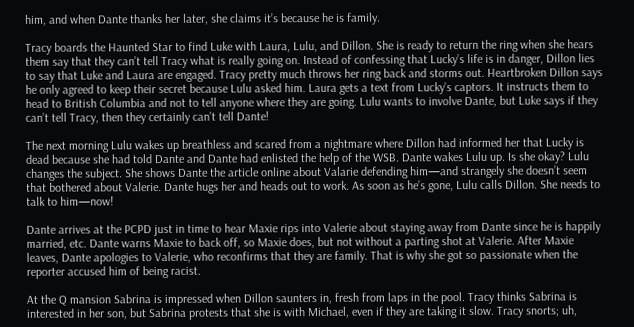him, and when Dante thanks her later, she claims it’s because he is family.

Tracy boards the Haunted Star to find Luke with Laura, Lulu, and Dillon. She is ready to return the ring when she hears them say that they can’t tell Tracy what is really going on. Instead of confessing that Lucky’s life is in danger, Dillon lies to say that Luke and Laura are engaged. Tracy pretty much throws her ring back and storms out. Heartbroken Dillon says he only agreed to keep their secret because Lulu asked him. Laura gets a text from Lucky’s captors. It instructs them to head to British Columbia and not to tell anyone where they are going. Lulu wants to involve Dante, but Luke says if they can’t tell Tracy, then they certainly can’t tell Dante!

The next morning Lulu wakes up breathless and scared from a nightmare where Dillon had informed her that Lucky is dead because she had told Dante and Dante had enlisted the help of the WSB. Dante wakes Lulu up. Is she okay? Lulu changes the subject. She shows Dante the article online about Valarie defending him—and strangely she doesn’t seem that bothered about Valerie. Dante hugs her and heads out to work. As soon as he’s gone, Lulu calls Dillon. She needs to talk to him—now!

Dante arrives at the PCPD just in time to hear Maxie rips into Valerie about staying away from Dante since he is happily married, etc. Dante warns Maxie to back off, so Maxie does, but not without a parting shot at Valerie. After Maxie leaves, Dante apologies to Valerie, who reconfirms that they are family. That is why she got so passionate when the reporter accused him of being racist.

At the Q mansion Sabrina is impressed when Dillon saunters in, fresh from laps in the pool. Tracy thinks Sabrina is interested in her son, but Sabrina protests that she is with Michael, even if they are taking it slow. Tracy snorts; uh,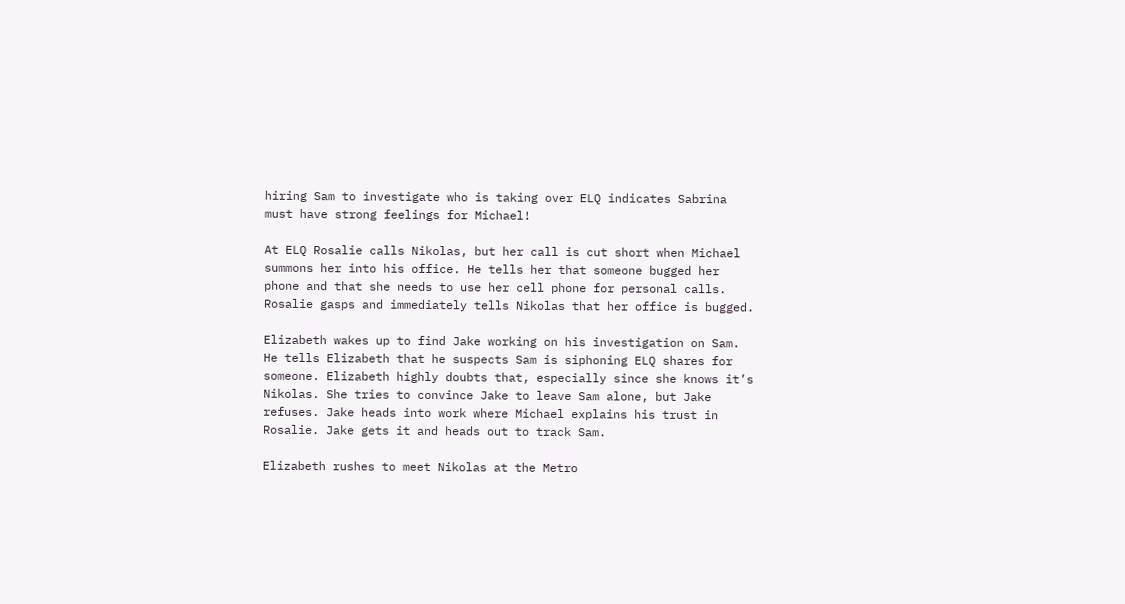hiring Sam to investigate who is taking over ELQ indicates Sabrina must have strong feelings for Michael!

At ELQ Rosalie calls Nikolas, but her call is cut short when Michael summons her into his office. He tells her that someone bugged her phone and that she needs to use her cell phone for personal calls. Rosalie gasps and immediately tells Nikolas that her office is bugged.

Elizabeth wakes up to find Jake working on his investigation on Sam. He tells Elizabeth that he suspects Sam is siphoning ELQ shares for someone. Elizabeth highly doubts that, especially since she knows it’s Nikolas. She tries to convince Jake to leave Sam alone, but Jake refuses. Jake heads into work where Michael explains his trust in Rosalie. Jake gets it and heads out to track Sam.

Elizabeth rushes to meet Nikolas at the Metro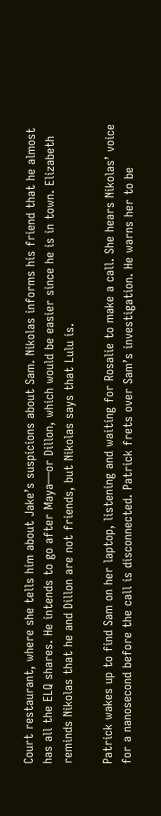Court restaurant, where she tells him about Jake’s suspicions about Sam. Nikolas informs his friend that he almost has all the ELQ shares. He intends to go after Maya—or Dillon, which would be easier since he is in town. Elizabeth reminds Nikolas that he and Dillon are not friends, but Nikolas says that Lulu is.

Patrick wakes up to find Sam on her laptop, listening and waiting for Rosalie to make a call. She hears Nikolas’ voice for a nanosecond before the call is disconnected. Patrick frets over Sam’s investigation. He warns her to be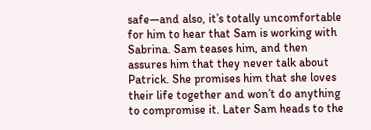safe—and also, it’s totally uncomfortable for him to hear that Sam is working with Sabrina. Sam teases him, and then assures him that they never talk about Patrick. She promises him that she loves their life together and won’t do anything to compromise it. Later Sam heads to the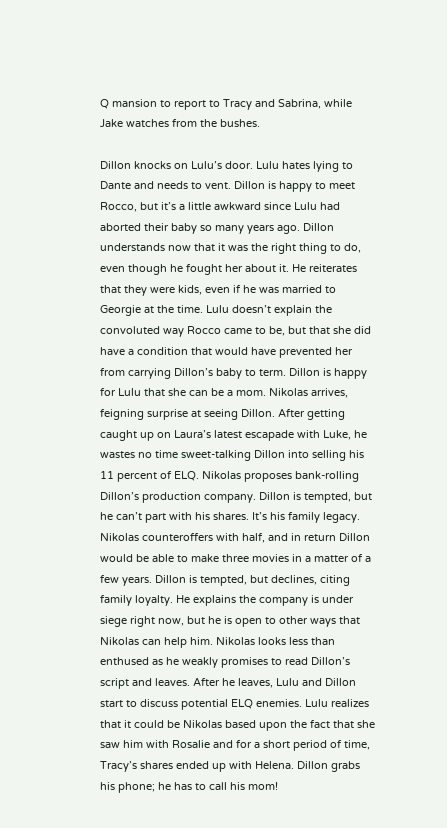Q mansion to report to Tracy and Sabrina, while Jake watches from the bushes.

Dillon knocks on Lulu’s door. Lulu hates lying to Dante and needs to vent. Dillon is happy to meet Rocco, but it’s a little awkward since Lulu had aborted their baby so many years ago. Dillon understands now that it was the right thing to do, even though he fought her about it. He reiterates that they were kids, even if he was married to Georgie at the time. Lulu doesn’t explain the convoluted way Rocco came to be, but that she did have a condition that would have prevented her from carrying Dillon’s baby to term. Dillon is happy for Lulu that she can be a mom. Nikolas arrives, feigning surprise at seeing Dillon. After getting caught up on Laura’s latest escapade with Luke, he wastes no time sweet-talking Dillon into selling his 11 percent of ELQ. Nikolas proposes bank-rolling Dillon’s production company. Dillon is tempted, but he can’t part with his shares. It’s his family legacy. Nikolas counteroffers with half, and in return Dillon would be able to make three movies in a matter of a few years. Dillon is tempted, but declines, citing family loyalty. He explains the company is under siege right now, but he is open to other ways that Nikolas can help him. Nikolas looks less than enthused as he weakly promises to read Dillon’s script and leaves. After he leaves, Lulu and Dillon start to discuss potential ELQ enemies. Lulu realizes that it could be Nikolas based upon the fact that she saw him with Rosalie and for a short period of time, Tracy’s shares ended up with Helena. Dillon grabs his phone; he has to call his mom!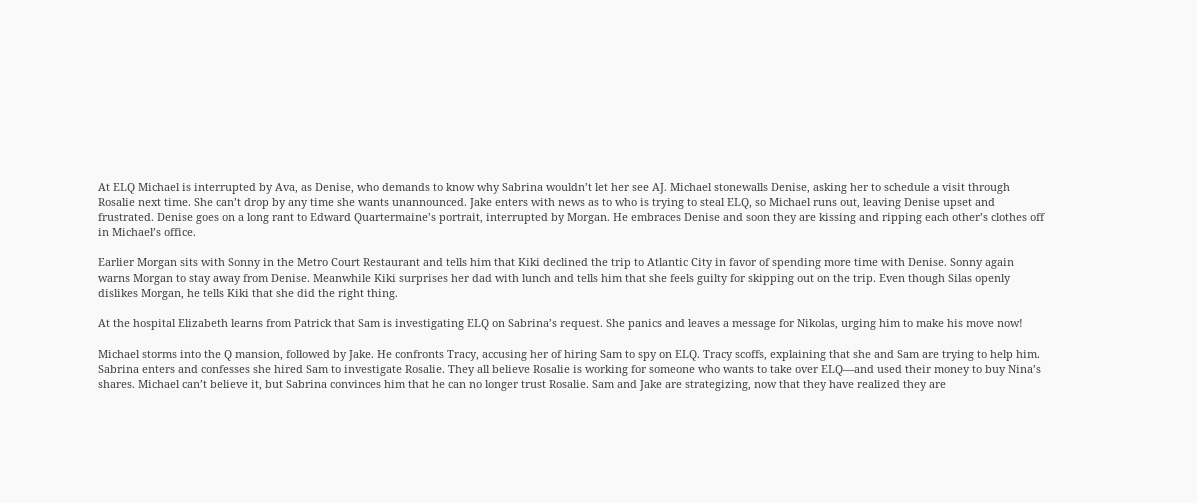At ELQ Michael is interrupted by Ava, as Denise, who demands to know why Sabrina wouldn’t let her see AJ. Michael stonewalls Denise, asking her to schedule a visit through Rosalie next time. She can’t drop by any time she wants unannounced. Jake enters with news as to who is trying to steal ELQ, so Michael runs out, leaving Denise upset and frustrated. Denise goes on a long rant to Edward Quartermaine’s portrait, interrupted by Morgan. He embraces Denise and soon they are kissing and ripping each other’s clothes off in Michael’s office.

Earlier Morgan sits with Sonny in the Metro Court Restaurant and tells him that Kiki declined the trip to Atlantic City in favor of spending more time with Denise. Sonny again warns Morgan to stay away from Denise. Meanwhile Kiki surprises her dad with lunch and tells him that she feels guilty for skipping out on the trip. Even though Silas openly dislikes Morgan, he tells Kiki that she did the right thing.

At the hospital Elizabeth learns from Patrick that Sam is investigating ELQ on Sabrina’s request. She panics and leaves a message for Nikolas, urging him to make his move now!

Michael storms into the Q mansion, followed by Jake. He confronts Tracy, accusing her of hiring Sam to spy on ELQ. Tracy scoffs, explaining that she and Sam are trying to help him. Sabrina enters and confesses she hired Sam to investigate Rosalie. They all believe Rosalie is working for someone who wants to take over ELQ—and used their money to buy Nina’s shares. Michael can’t believe it, but Sabrina convinces him that he can no longer trust Rosalie. Sam and Jake are strategizing, now that they have realized they are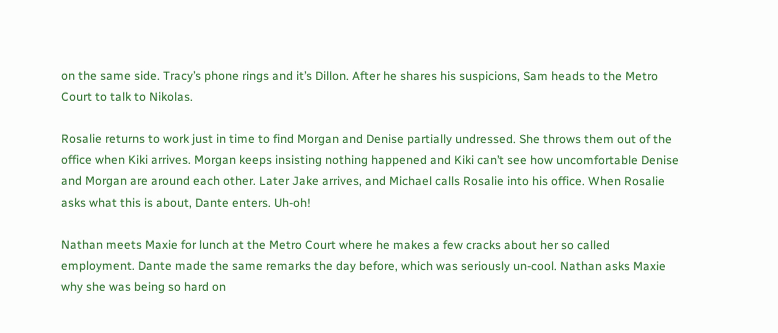on the same side. Tracy’s phone rings and it’s Dillon. After he shares his suspicions, Sam heads to the Metro Court to talk to Nikolas.

Rosalie returns to work just in time to find Morgan and Denise partially undressed. She throws them out of the office when Kiki arrives. Morgan keeps insisting nothing happened and Kiki can’t see how uncomfortable Denise and Morgan are around each other. Later Jake arrives, and Michael calls Rosalie into his office. When Rosalie asks what this is about, Dante enters. Uh-oh!

Nathan meets Maxie for lunch at the Metro Court where he makes a few cracks about her so called employment. Dante made the same remarks the day before, which was seriously un-cool. Nathan asks Maxie why she was being so hard on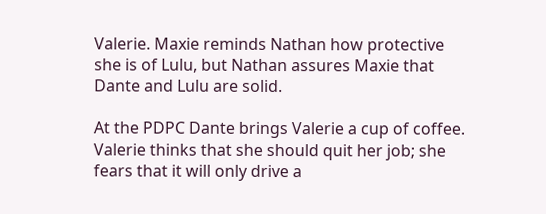Valerie. Maxie reminds Nathan how protective she is of Lulu, but Nathan assures Maxie that Dante and Lulu are solid.

At the PDPC Dante brings Valerie a cup of coffee. Valerie thinks that she should quit her job; she fears that it will only drive a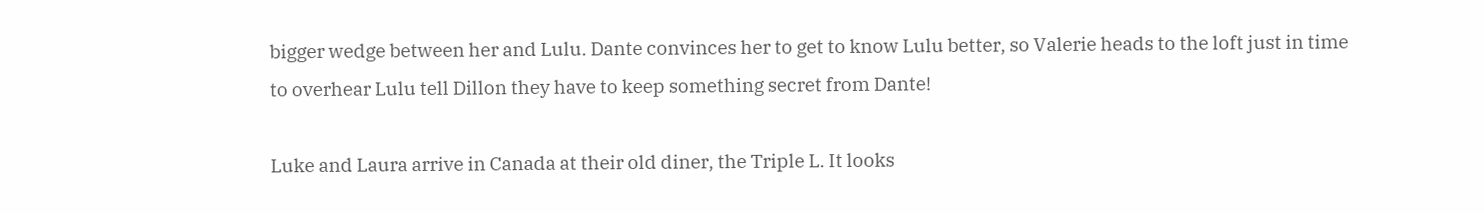bigger wedge between her and Lulu. Dante convinces her to get to know Lulu better, so Valerie heads to the loft just in time to overhear Lulu tell Dillon they have to keep something secret from Dante!

Luke and Laura arrive in Canada at their old diner, the Triple L. It looks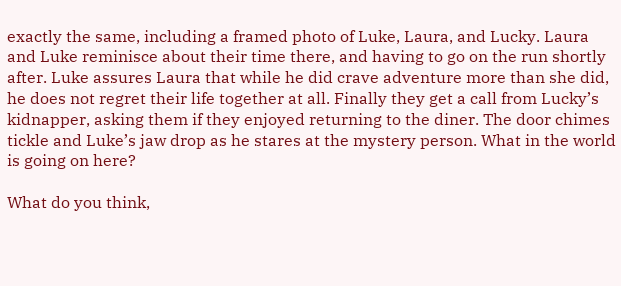exactly the same, including a framed photo of Luke, Laura, and Lucky. Laura and Luke reminisce about their time there, and having to go on the run shortly after. Luke assures Laura that while he did crave adventure more than she did, he does not regret their life together at all. Finally they get a call from Lucky’s kidnapper, asking them if they enjoyed returning to the diner. The door chimes tickle and Luke’s jaw drop as he stares at the mystery person. What in the world is going on here?

What do you think,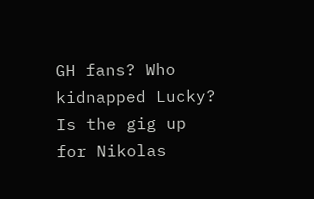GH fans? Who kidnapped Lucky? Is the gig up for Nikolas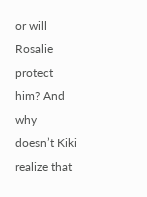or will Rosalie protect him? And why doesn’t Kiki realize that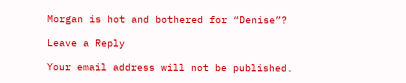Morgan is hot and bothered for “Denise”?

Leave a Reply

Your email address will not be published.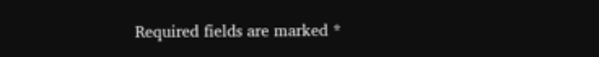Required fields are marked *